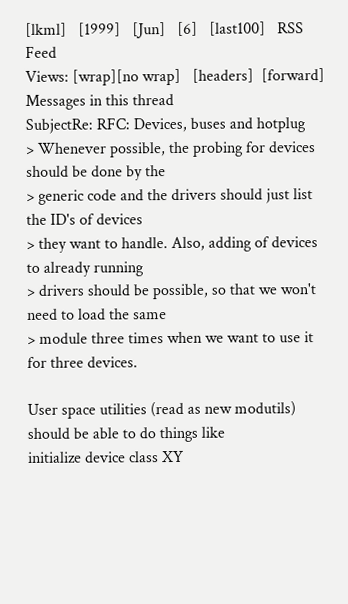[lkml]   [1999]   [Jun]   [6]   [last100]   RSS Feed
Views: [wrap][no wrap]   [headers]  [forward]
Messages in this thread
SubjectRe: RFC: Devices, buses and hotplug
> Whenever possible, the probing for devices should be done by the
> generic code and the drivers should just list the ID's of devices
> they want to handle. Also, adding of devices to already running
> drivers should be possible, so that we won't need to load the same
> module three times when we want to use it for three devices.

User space utilities (read as new modutils) should be able to do things like
initialize device class XY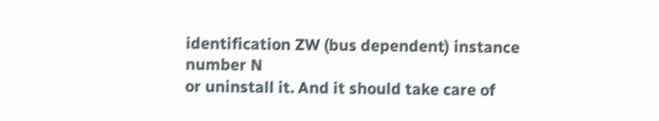identification ZW (bus dependent) instance number N
or uninstall it. And it should take care of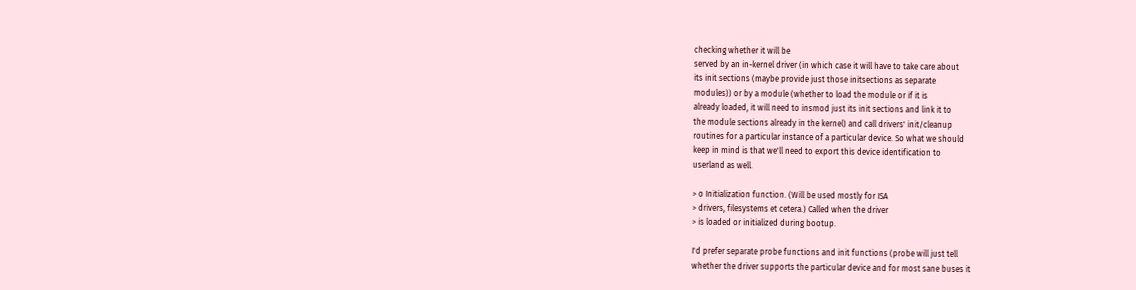checking whether it will be
served by an in-kernel driver (in which case it will have to take care about
its init sections (maybe provide just those initsections as separate
modules)) or by a module (whether to load the module or if it is
already loaded, it will need to insmod just its init sections and link it to
the module sections already in the kernel) and call drivers' init/cleanup
routines for a particular instance of a particular device. So what we should
keep in mind is that we'll need to export this device identification to
userland as well.

> o Initialization function. (Will be used mostly for ISA
> drivers, filesystems et cetera.) Called when the driver
> is loaded or initialized during bootup.

I'd prefer separate probe functions and init functions (probe will just tell
whether the driver supports the particular device and for most sane buses it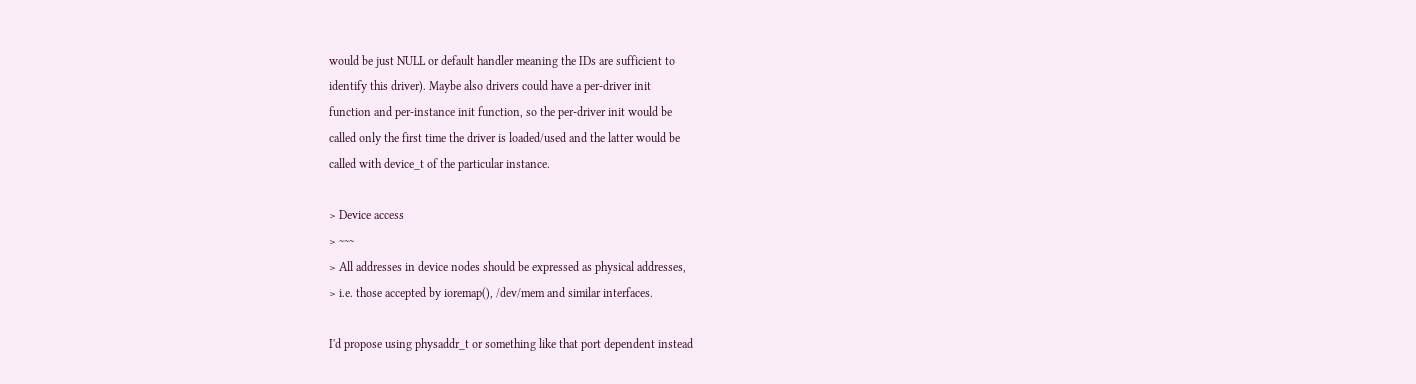would be just NULL or default handler meaning the IDs are sufficient to
identify this driver). Maybe also drivers could have a per-driver init
function and per-instance init function, so the per-driver init would be
called only the first time the driver is loaded/used and the latter would be
called with device_t of the particular instance.

> Device access
> ~~~
> All addresses in device nodes should be expressed as physical addresses,
> i.e. those accepted by ioremap(), /dev/mem and similar interfaces.

I'd propose using physaddr_t or something like that port dependent instead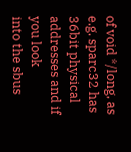of void */long, as e.g. sparc32 has 36bit physical addresses and if you look
into the sbus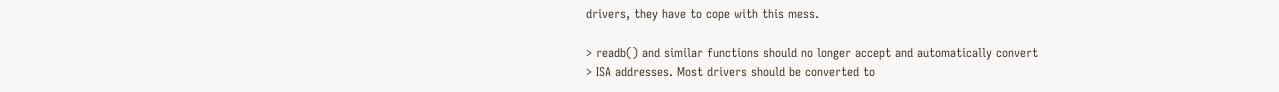drivers, they have to cope with this mess.

> readb() and similar functions should no longer accept and automatically convert
> ISA addresses. Most drivers should be converted to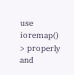use ioremap()
> properly and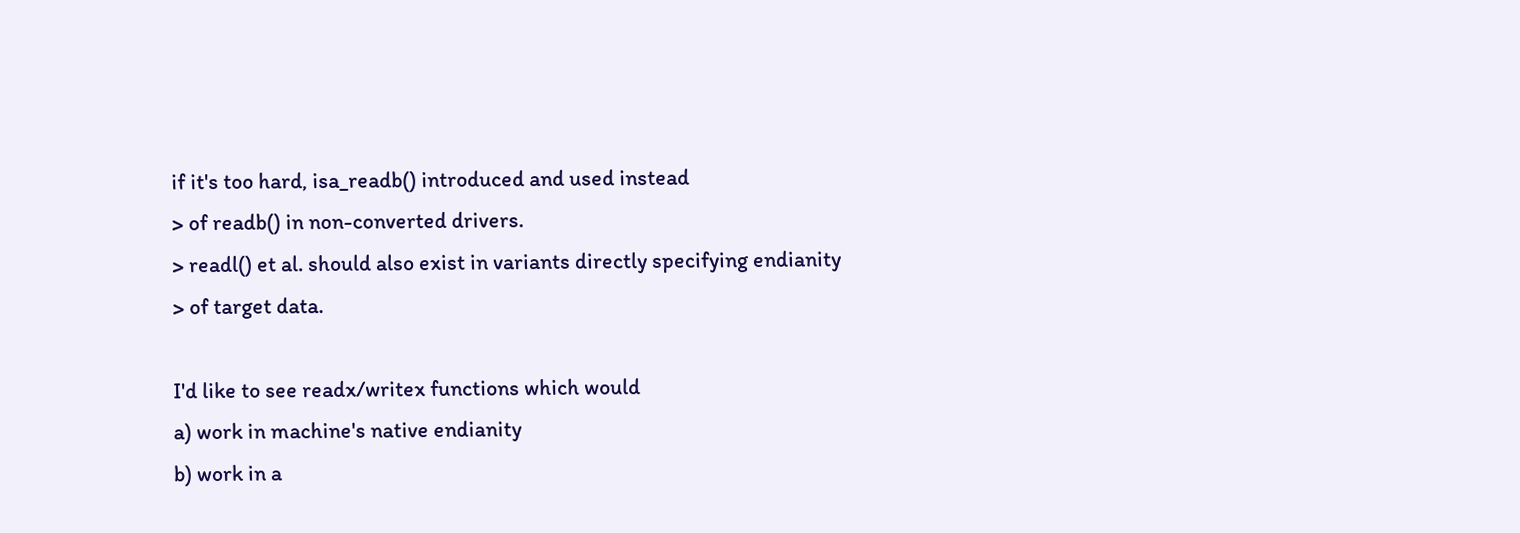if it's too hard, isa_readb() introduced and used instead
> of readb() in non-converted drivers.
> readl() et al. should also exist in variants directly specifying endianity
> of target data.

I'd like to see readx/writex functions which would
a) work in machine's native endianity
b) work in a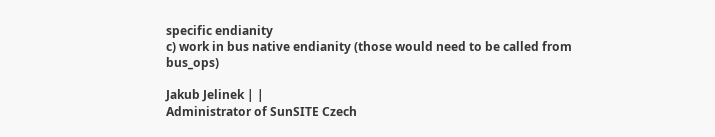specific endianity
c) work in bus native endianity (those would need to be called from bus_ops)

Jakub Jelinek | |
Administrator of SunSITE Czech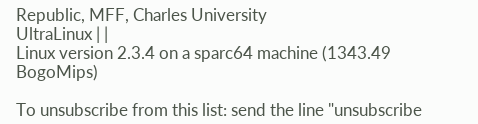Republic, MFF, Charles University
UltraLinux | |
Linux version 2.3.4 on a sparc64 machine (1343.49 BogoMips)

To unsubscribe from this list: send the line "unsubscribe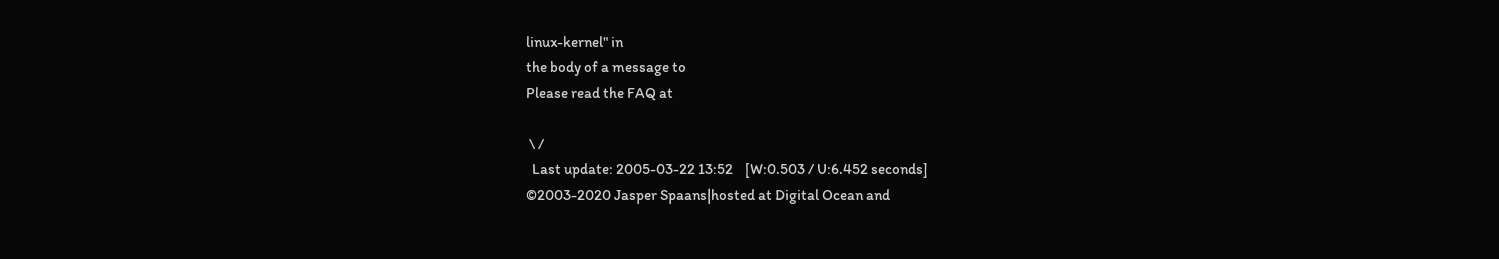linux-kernel" in
the body of a message to
Please read the FAQ at

 \ /
  Last update: 2005-03-22 13:52    [W:0.503 / U:6.452 seconds]
©2003-2020 Jasper Spaans|hosted at Digital Ocean and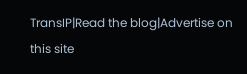TransIP|Read the blog|Advertise on this site